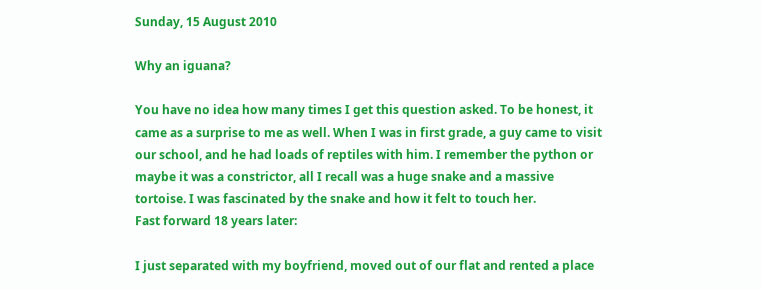Sunday, 15 August 2010

Why an iguana?

You have no idea how many times I get this question asked. To be honest, it came as a surprise to me as well. When I was in first grade, a guy came to visit our school, and he had loads of reptiles with him. I remember the python or maybe it was a constrictor, all I recall was a huge snake and a massive tortoise. I was fascinated by the snake and how it felt to touch her.
Fast forward 18 years later:

I just separated with my boyfriend, moved out of our flat and rented a place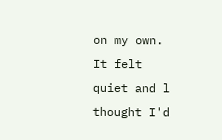on my own. It felt quiet and l thought I'd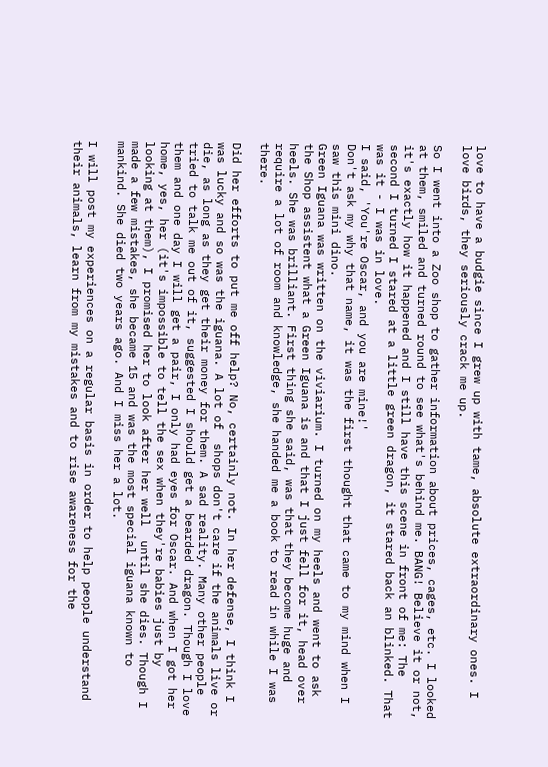love to have a budgie since I grew up with tame, absolute extraordinary ones. I love birds, they seriously crack me up.

So I went into a Zoo shop to gather information about prices, cages, etc. I looked at them, smiled and turned round to see what's behind me. BANG! Believe it or not, it's exactly how it happened and I still have this scene in front of me: The second I turned I stared at a little green dragon, it stared back an blinked. That was it - I was in love.
I said, 'You're Oscar, and you are mine!'
Don't ask my why that name, it was the first thought that came to my mind when I saw this mini dino.
Green Iguana was written on the viviarium. I turned on my heels and went to ask the Shop assistent what a Green Iguana is and that I just fell for it, head over  heels. She was brilliant. First thing she said, was that they become huge and require a lot of room and knowledge, she handed me a book to read in while I was there.

Did her efforts to put me off help? No, certainly not. In her defense, I think I was lucky and so was the iguana. A lot of  shops don't care if the animals live or die, as long as they get their money for them. A sad reality. Many other people tried to talk me out of it, suggested I should get a bearded dragon. Though I love them and one day I will get a pair, I only had eyes for Oscar. And when I got her home, yes, her (it's impossible to tell the sex when they're babies just by looking at them), I promised her to look after her well  until she dies. Though I made a few mistakes, she became 15 and was the most special iguana known to mankind. She died two years ago. And I miss her a lot.

I will post my experiences on a regular basis in order to help people understand their animals, learn from my mistakes and to rise awareness for the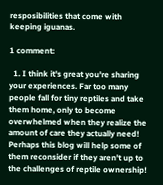resposibilities that come with keeping iguanas.

1 comment:

  1. I think it's great you're sharing your experiences. Far too many people fall for tiny reptiles and take them home, only to become overwhelmed when they realize the amount of care they actually need! Perhaps this blog will help some of them reconsider if they aren't up to the challenges of reptile ownership!